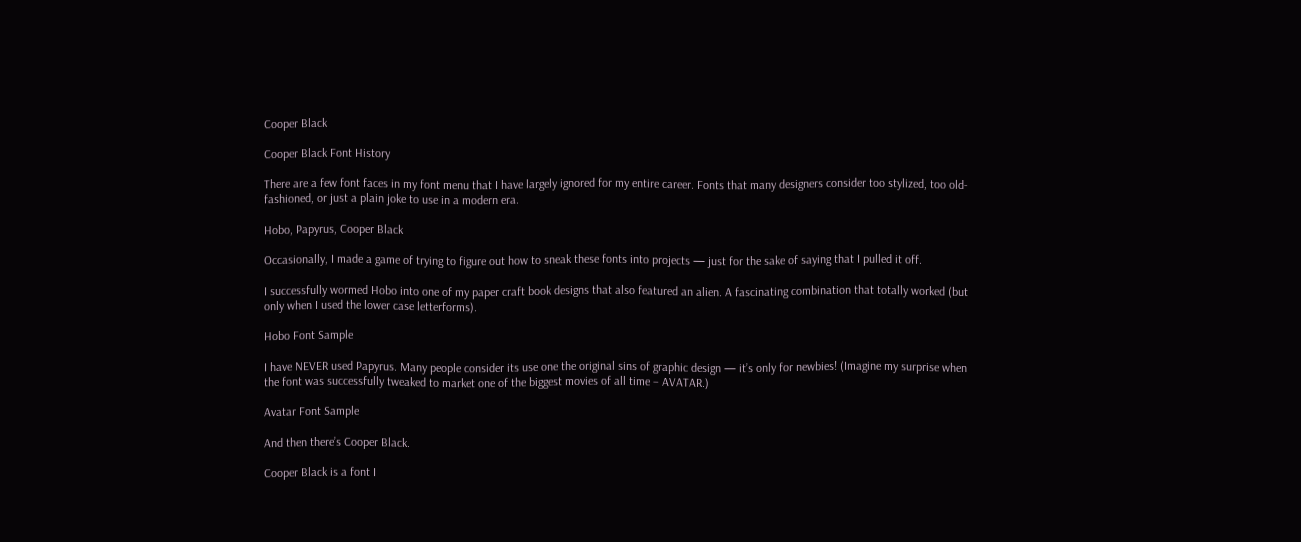Cooper Black

Cooper Black Font History

There are a few font faces in my font menu that I have largely ignored for my entire career. Fonts that many designers consider too stylized, too old-fashioned, or just a plain joke to use in a modern era.

Hobo, Papyrus, Cooper Black

Occasionally, I made a game of trying to figure out how to sneak these fonts into projects — just for the sake of saying that I pulled it off.

I successfully wormed Hobo into one of my paper craft book designs that also featured an alien. A fascinating combination that totally worked (but only when I used the lower case letterforms).

Hobo Font Sample

I have NEVER used Papyrus. Many people consider its use one the original sins of graphic design — it’s only for newbies! (Imagine my surprise when the font was successfully tweaked to market one of the biggest movies of all time – AVATAR.)

Avatar Font Sample

And then there’s Cooper Black.

Cooper Black is a font I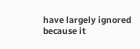have largely ignored because it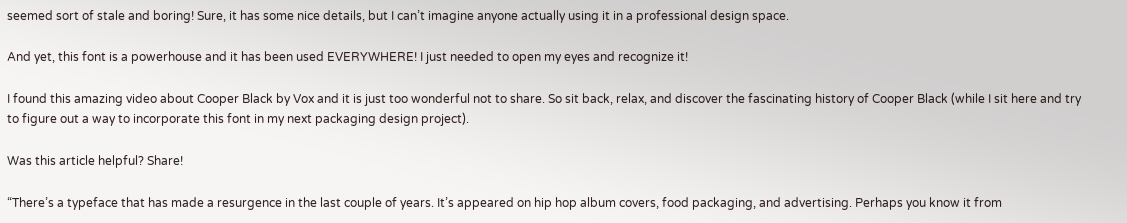seemed sort of stale and boring! Sure, it has some nice details, but I can’t imagine anyone actually using it in a professional design space.

And yet, this font is a powerhouse and it has been used EVERYWHERE! I just needed to open my eyes and recognize it!

I found this amazing video about Cooper Black by Vox and it is just too wonderful not to share. So sit back, relax, and discover the fascinating history of Cooper Black (while I sit here and try to figure out a way to incorporate this font in my next packaging design project).

Was this article helpful? Share!

“There’s a typeface that has made a resurgence in the last couple of years. It’s appeared on hip hop album covers, food packaging, and advertising. Perhaps you know it from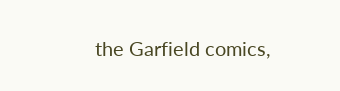the Garfield comics,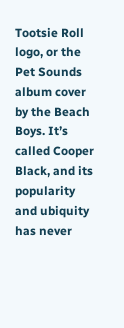Tootsie Roll logo, or the Pet Sounds album cover by the Beach Boys. It’s called Cooper Black, and its popularity and ubiquity has never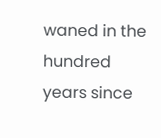waned in the hundred years since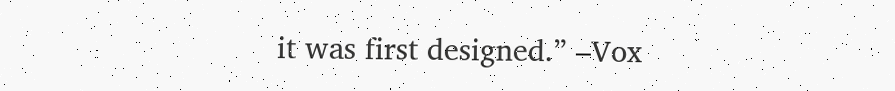it was first designed.” –Vox